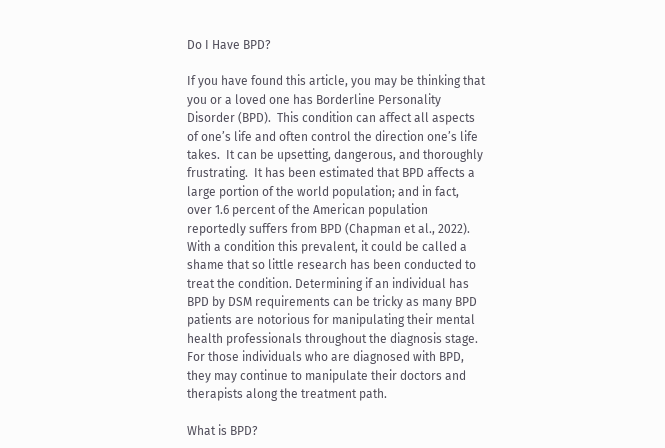Do I Have BPD?

If you have found this article, you may be thinking that you or a loved one has Borderline Personality Disorder (BPD).  This condition can affect all aspects of one’s life and often control the direction one’s life takes.  It can be upsetting, dangerous, and thoroughly frustrating.  It has been estimated that BPD affects a large portion of the world population; and in fact, over 1.6 percent of the American population reportedly suffers from BPD (Chapman et al., 2022). With a condition this prevalent, it could be called a shame that so little research has been conducted to treat the condition. Determining if an individual has BPD by DSM requirements can be tricky as many BPD patients are notorious for manipulating their mental health professionals throughout the diagnosis stage.  For those individuals who are diagnosed with BPD, they may continue to manipulate their doctors and therapists along the treatment path.

What is BPD?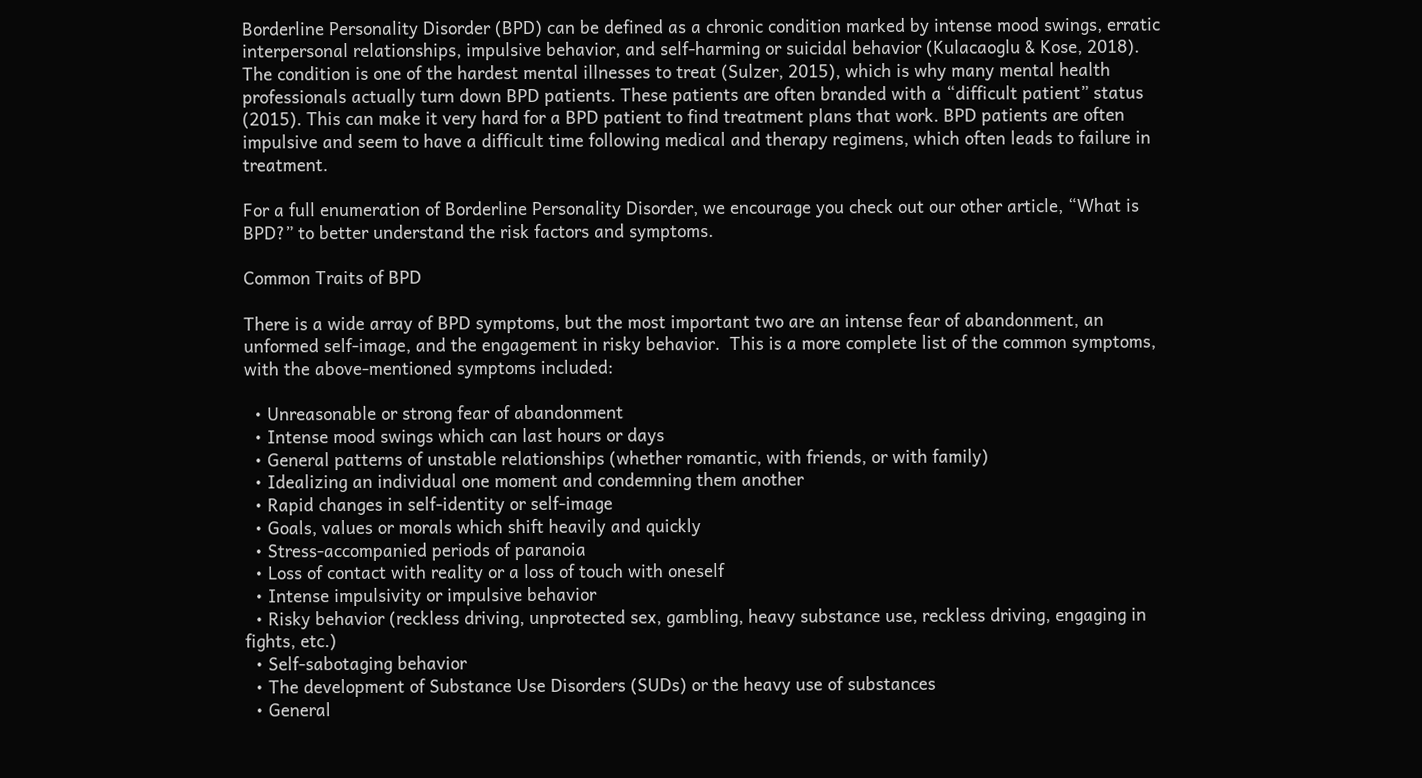Borderline Personality Disorder (BPD) can be defined as a chronic condition marked by intense mood swings, erratic interpersonal relationships, impulsive behavior, and self-harming or suicidal behavior (Kulacaoglu & Kose, 2018). The condition is one of the hardest mental illnesses to treat (Sulzer, 2015), which is why many mental health professionals actually turn down BPD patients. These patients are often branded with a “difficult patient” status (2015). This can make it very hard for a BPD patient to find treatment plans that work. BPD patients are often impulsive and seem to have a difficult time following medical and therapy regimens, which often leads to failure in treatment.

For a full enumeration of Borderline Personality Disorder, we encourage you check out our other article, “What is BPD?” to better understand the risk factors and symptoms.

Common Traits of BPD

There is a wide array of BPD symptoms, but the most important two are an intense fear of abandonment, an unformed self-image, and the engagement in risky behavior.  This is a more complete list of the common symptoms, with the above-mentioned symptoms included:

  • Unreasonable or strong fear of abandonment
  • Intense mood swings which can last hours or days
  • General patterns of unstable relationships (whether romantic, with friends, or with family)
  • Idealizing an individual one moment and condemning them another
  • Rapid changes in self-identity or self-image
  • Goals, values or morals which shift heavily and quickly
  • Stress-accompanied periods of paranoia
  • Loss of contact with reality or a loss of touch with oneself
  • Intense impulsivity or impulsive behavior
  • Risky behavior (reckless driving, unprotected sex, gambling, heavy substance use, reckless driving, engaging in fights, etc.)
  • Self-sabotaging behavior
  • The development of Substance Use Disorders (SUDs) or the heavy use of substances
  • General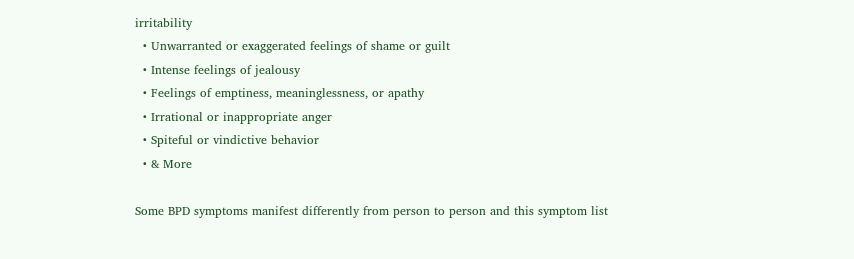irritability
  • Unwarranted or exaggerated feelings of shame or guilt
  • Intense feelings of jealousy
  • Feelings of emptiness, meaninglessness, or apathy
  • Irrational or inappropriate anger
  • Spiteful or vindictive behavior
  • & More

Some BPD symptoms manifest differently from person to person and this symptom list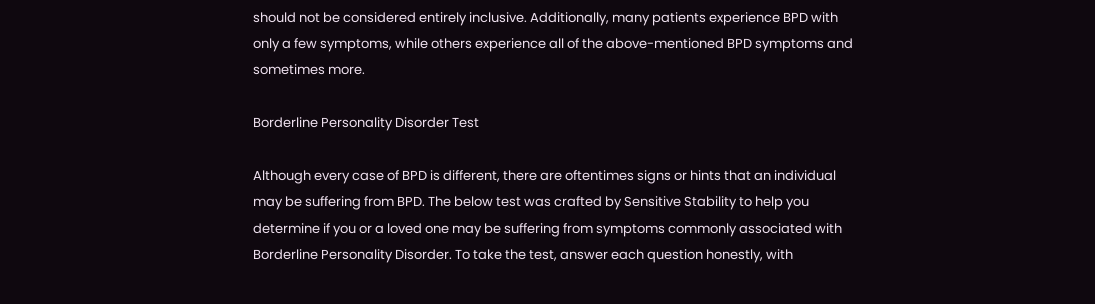should not be considered entirely inclusive. Additionally, many patients experience BPD with only a few symptoms, while others experience all of the above-mentioned BPD symptoms and sometimes more.

Borderline Personality Disorder Test

Although every case of BPD is different, there are oftentimes signs or hints that an individual may be suffering from BPD. The below test was crafted by Sensitive Stability to help you determine if you or a loved one may be suffering from symptoms commonly associated with Borderline Personality Disorder. To take the test, answer each question honestly, with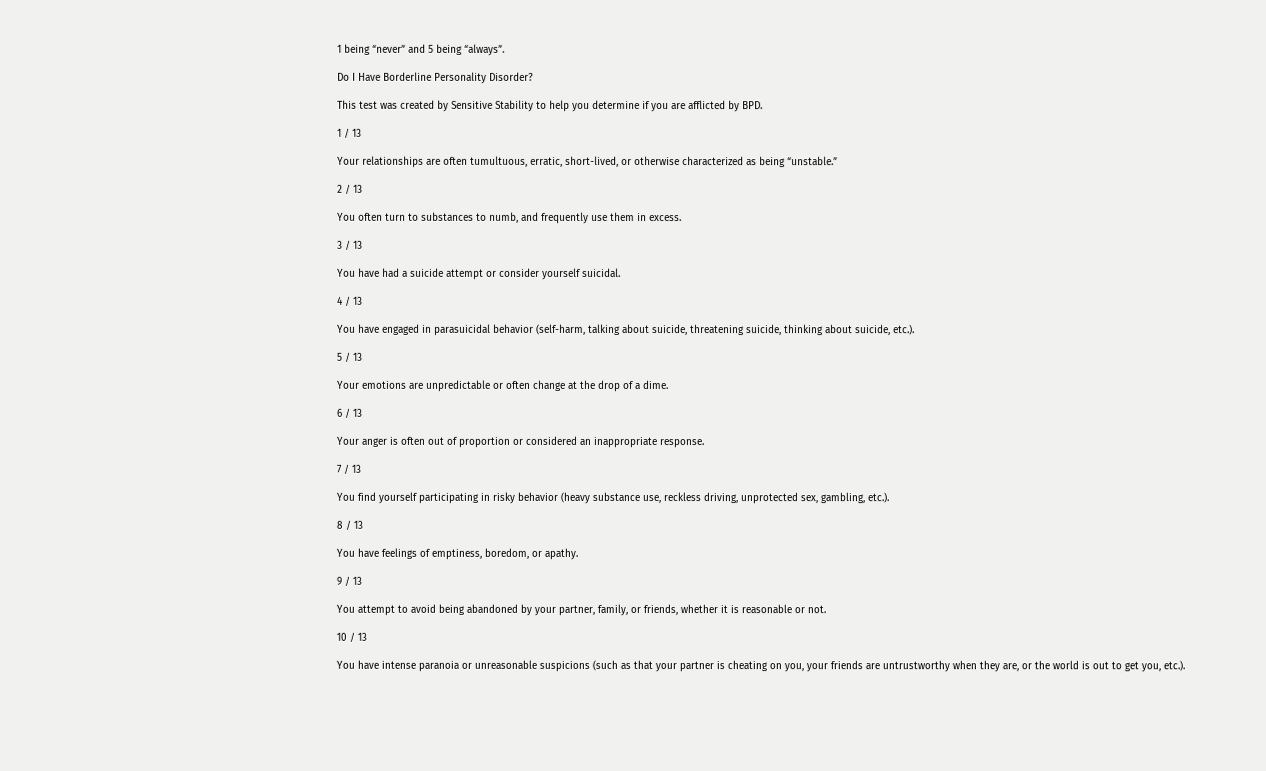1 being “never” and 5 being “always”.

Do I Have Borderline Personality Disorder?

This test was created by Sensitive Stability to help you determine if you are afflicted by BPD.

1 / 13

Your relationships are often tumultuous, erratic, short-lived, or otherwise characterized as being “unstable.”

2 / 13

You often turn to substances to numb, and frequently use them in excess.

3 / 13

You have had a suicide attempt or consider yourself suicidal.

4 / 13

You have engaged in parasuicidal behavior (self-harm, talking about suicide, threatening suicide, thinking about suicide, etc.).

5 / 13

Your emotions are unpredictable or often change at the drop of a dime.

6 / 13

Your anger is often out of proportion or considered an inappropriate response.

7 / 13

You find yourself participating in risky behavior (heavy substance use, reckless driving, unprotected sex, gambling, etc.).

8 / 13

You have feelings of emptiness, boredom, or apathy.

9 / 13

You attempt to avoid being abandoned by your partner, family, or friends, whether it is reasonable or not.

10 / 13

You have intense paranoia or unreasonable suspicions (such as that your partner is cheating on you, your friends are untrustworthy when they are, or the world is out to get you, etc.).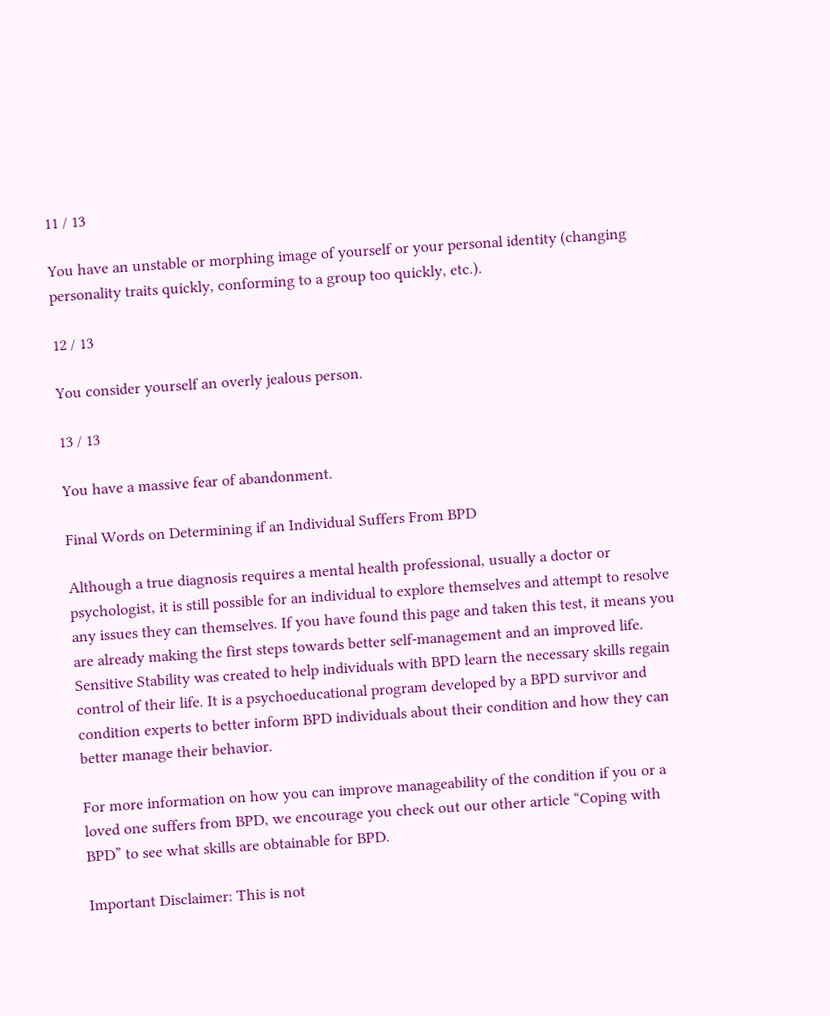11 / 13

You have an unstable or morphing image of yourself or your personal identity (changing personality traits quickly, conforming to a group too quickly, etc.).

12 / 13

You consider yourself an overly jealous person.

13 / 13

You have a massive fear of abandonment.

Final Words on Determining if an Individual Suffers From BPD

Although a true diagnosis requires a mental health professional, usually a doctor or psychologist, it is still possible for an individual to explore themselves and attempt to resolve any issues they can themselves. If you have found this page and taken this test, it means you are already making the first steps towards better self-management and an improved life.  Sensitive Stability was created to help individuals with BPD learn the necessary skills regain control of their life. It is a psychoeducational program developed by a BPD survivor and condition experts to better inform BPD individuals about their condition and how they can better manage their behavior.

For more information on how you can improve manageability of the condition if you or a loved one suffers from BPD, we encourage you check out our other article “Coping with BPD” to see what skills are obtainable for BPD.

Important Disclaimer: This is not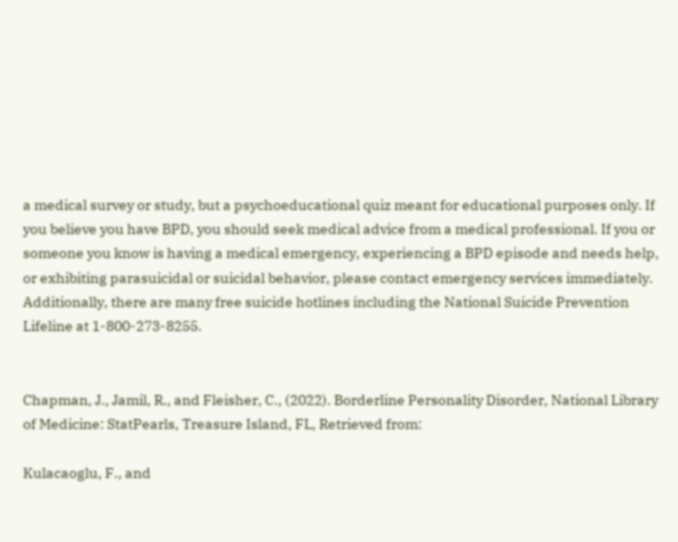a medical survey or study, but a psychoeducational quiz meant for educational purposes only. If you believe you have BPD, you should seek medical advice from a medical professional. If you or someone you know is having a medical emergency, experiencing a BPD episode and needs help, or exhibiting parasuicidal or suicidal behavior, please contact emergency services immediately. Additionally, there are many free suicide hotlines including the National Suicide Prevention Lifeline at 1-800-273-8255.


Chapman, J., Jamil, R., and Fleisher, C., (2022). Borderline Personality Disorder, National Library of Medicine: StatPearls, Treasure Island, FL, Retrieved from:

Kulacaoglu, F., and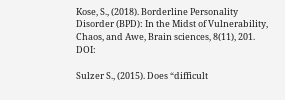Kose, S., (2018). Borderline Personality Disorder (BPD): In the Midst of Vulnerability, Chaos, and Awe, Brain sciences, 8(11), 201. DOI:

Sulzer S., (2015). Does “difficult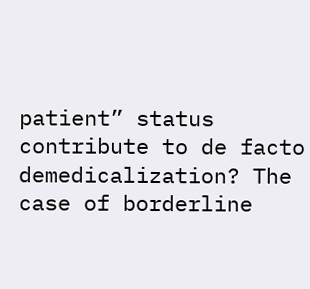patient” status contribute to de facto demedicalization? The case of borderline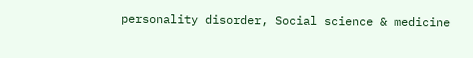personality disorder, Social science & medicine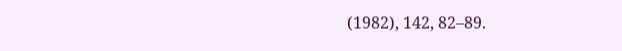(1982), 142, 82–89.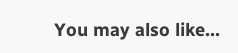You may also like...